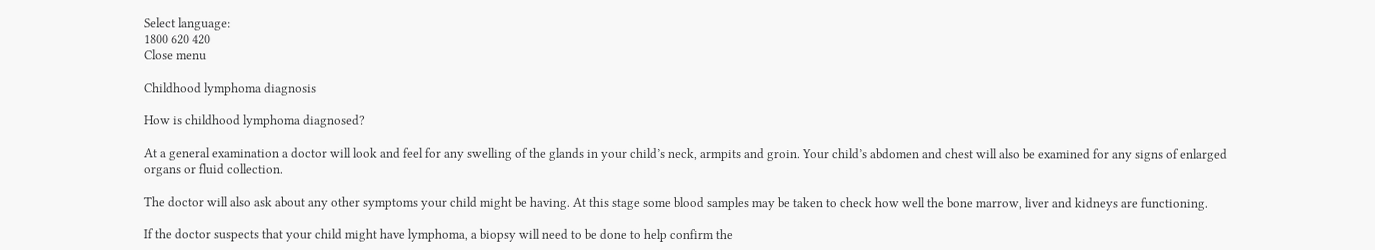Select language:
1800 620 420
Close menu

Childhood lymphoma diagnosis

How is childhood lymphoma diagnosed?

At a general examination a doctor will look and feel for any swelling of the glands in your child’s neck, armpits and groin. Your child’s abdomen and chest will also be examined for any signs of enlarged organs or fluid collection.

The doctor will also ask about any other symptoms your child might be having. At this stage some blood samples may be taken to check how well the bone marrow, liver and kidneys are functioning.

If the doctor suspects that your child might have lymphoma, a biopsy will need to be done to help confirm the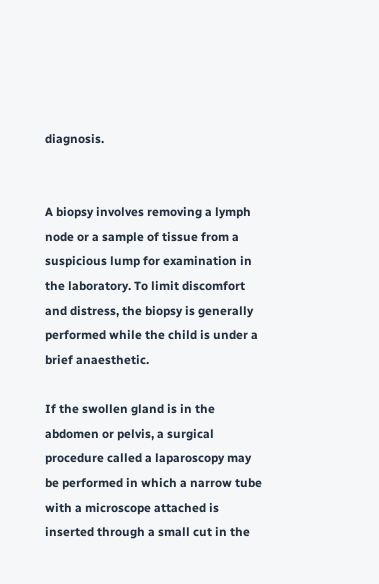diagnosis.


A biopsy involves removing a lymph node or a sample of tissue from a suspicious lump for examination in the laboratory. To limit discomfort and distress, the biopsy is generally performed while the child is under a brief anaesthetic.

If the swollen gland is in the abdomen or pelvis, a surgical procedure called a laparoscopy may be performed in which a narrow tube with a microscope attached is inserted through a small cut in the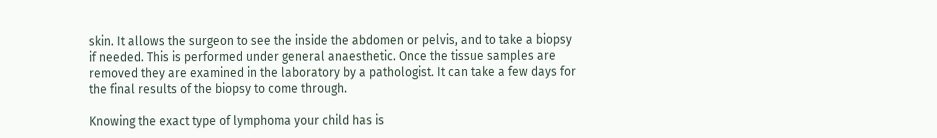skin. It allows the surgeon to see the inside the abdomen or pelvis, and to take a biopsy if needed. This is performed under general anaesthetic. Once the tissue samples are removed they are examined in the laboratory by a pathologist. It can take a few days for the final results of the biopsy to come through.

Knowing the exact type of lymphoma your child has is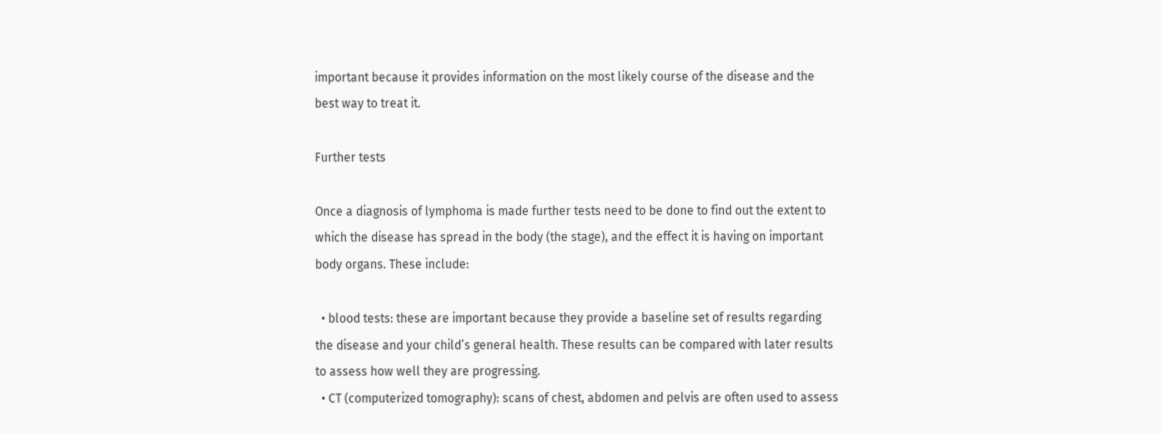important because it provides information on the most likely course of the disease and the best way to treat it.

Further tests

Once a diagnosis of lymphoma is made further tests need to be done to find out the extent to which the disease has spread in the body (the stage), and the effect it is having on important body organs. These include:

  • blood tests: these are important because they provide a baseline set of results regarding the disease and your child’s general health. These results can be compared with later results to assess how well they are progressing.
  • CT (computerized tomography): scans of chest, abdomen and pelvis are often used to assess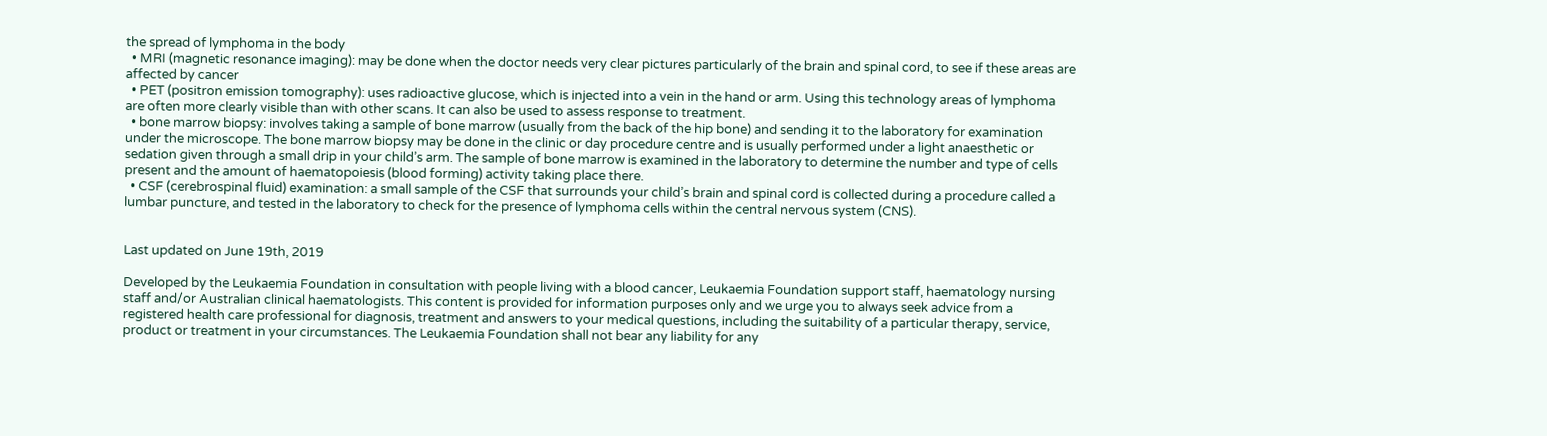the spread of lymphoma in the body
  • MRI (magnetic resonance imaging): may be done when the doctor needs very clear pictures particularly of the brain and spinal cord, to see if these areas are affected by cancer
  • PET (positron emission tomography): uses radioactive glucose, which is injected into a vein in the hand or arm. Using this technology areas of lymphoma are often more clearly visible than with other scans. It can also be used to assess response to treatment.
  • bone marrow biopsy: involves taking a sample of bone marrow (usually from the back of the hip bone) and sending it to the laboratory for examination under the microscope. The bone marrow biopsy may be done in the clinic or day procedure centre and is usually performed under a light anaesthetic or sedation given through a small drip in your child’s arm. The sample of bone marrow is examined in the laboratory to determine the number and type of cells present and the amount of haematopoiesis (blood forming) activity taking place there.
  • CSF (cerebrospinal fluid) examination: a small sample of the CSF that surrounds your child’s brain and spinal cord is collected during a procedure called a lumbar puncture, and tested in the laboratory to check for the presence of lymphoma cells within the central nervous system (CNS).


Last updated on June 19th, 2019

Developed by the Leukaemia Foundation in consultation with people living with a blood cancer, Leukaemia Foundation support staff, haematology nursing staff and/or Australian clinical haematologists. This content is provided for information purposes only and we urge you to always seek advice from a registered health care professional for diagnosis, treatment and answers to your medical questions, including the suitability of a particular therapy, service, product or treatment in your circumstances. The Leukaemia Foundation shall not bear any liability for any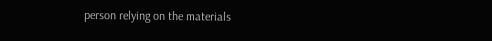person relying on the materials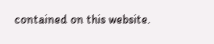contained on this website.